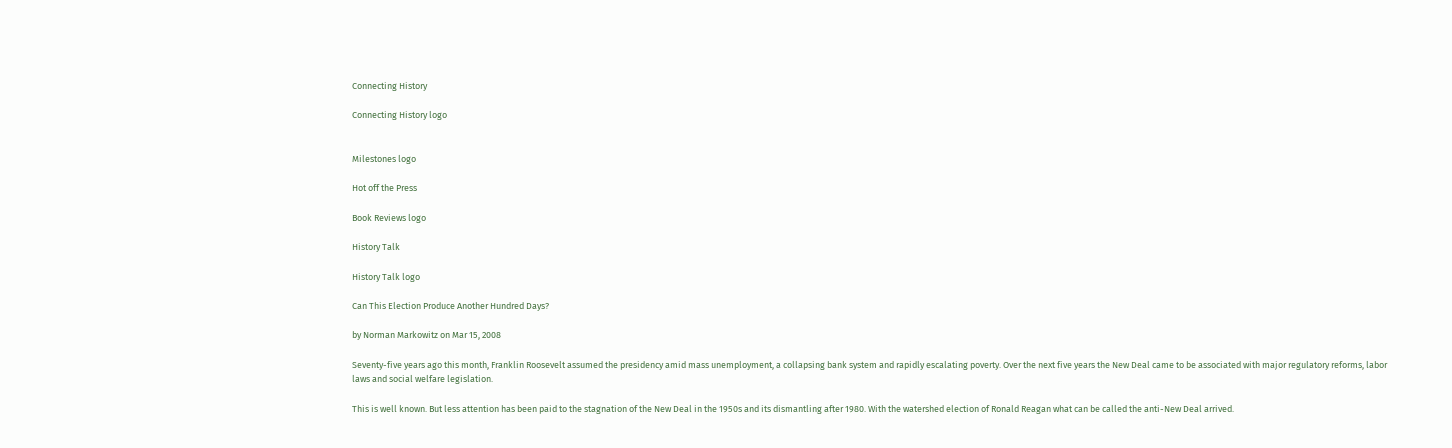Connecting History

Connecting History logo


Milestones logo

Hot off the Press

Book Reviews logo

History Talk

History Talk logo

Can This Election Produce Another Hundred Days?

by Norman Markowitz on Mar 15, 2008

Seventy-five years ago this month, Franklin Roosevelt assumed the presidency amid mass unemployment, a collapsing bank system and rapidly escalating poverty. Over the next five years the New Deal came to be associated with major regulatory reforms, labor laws and social welfare legislation.

This is well known. But less attention has been paid to the stagnation of the New Deal in the 1950s and its dismantling after 1980. With the watershed election of Ronald Reagan what can be called the anti-New Deal arrived.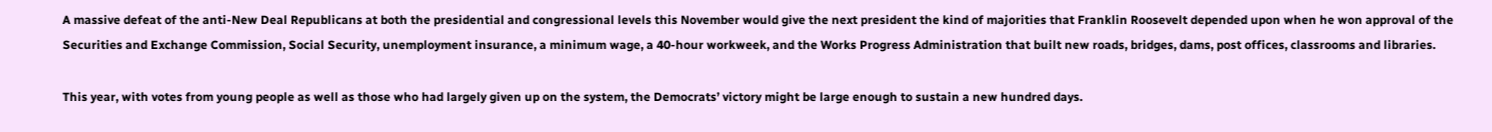A massive defeat of the anti-New Deal Republicans at both the presidential and congressional levels this November would give the next president the kind of majorities that Franklin Roosevelt depended upon when he won approval of the Securities and Exchange Commission, Social Security, unemployment insurance, a minimum wage, a 40-hour workweek, and the Works Progress Administration that built new roads, bridges, dams, post offices, classrooms and libraries.

This year, with votes from young people as well as those who had largely given up on the system, the Democrats’ victory might be large enough to sustain a new hundred days.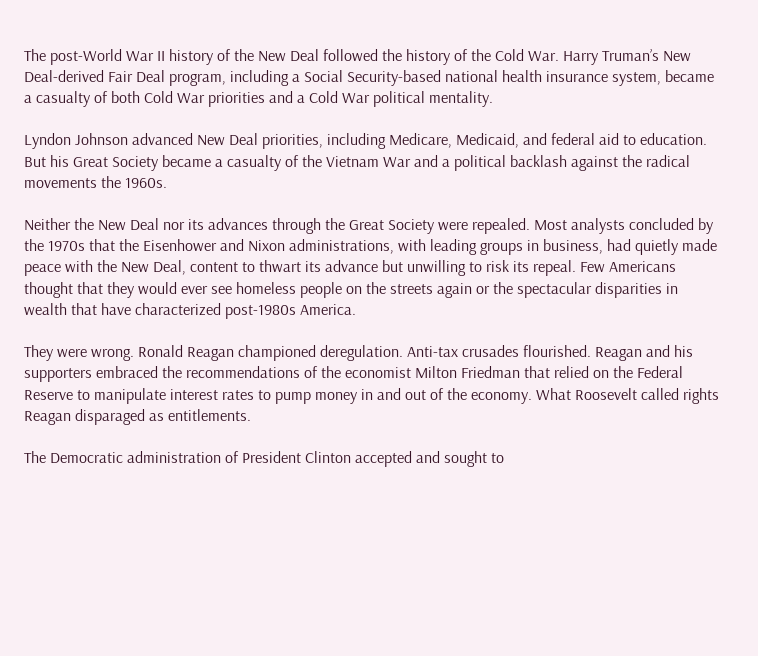The post-World War II history of the New Deal followed the history of the Cold War. Harry Truman’s New Deal-derived Fair Deal program, including a Social Security-based national health insurance system, became a casualty of both Cold War priorities and a Cold War political mentality.

Lyndon Johnson advanced New Deal priorities, including Medicare, Medicaid, and federal aid to education. But his Great Society became a casualty of the Vietnam War and a political backlash against the radical movements the 1960s.

Neither the New Deal nor its advances through the Great Society were repealed. Most analysts concluded by the 1970s that the Eisenhower and Nixon administrations, with leading groups in business, had quietly made peace with the New Deal, content to thwart its advance but unwilling to risk its repeal. Few Americans thought that they would ever see homeless people on the streets again or the spectacular disparities in wealth that have characterized post-1980s America.

They were wrong. Ronald Reagan championed deregulation. Anti-tax crusades flourished. Reagan and his supporters embraced the recommendations of the economist Milton Friedman that relied on the Federal Reserve to manipulate interest rates to pump money in and out of the economy. What Roosevelt called rights Reagan disparaged as entitlements.

The Democratic administration of President Clinton accepted and sought to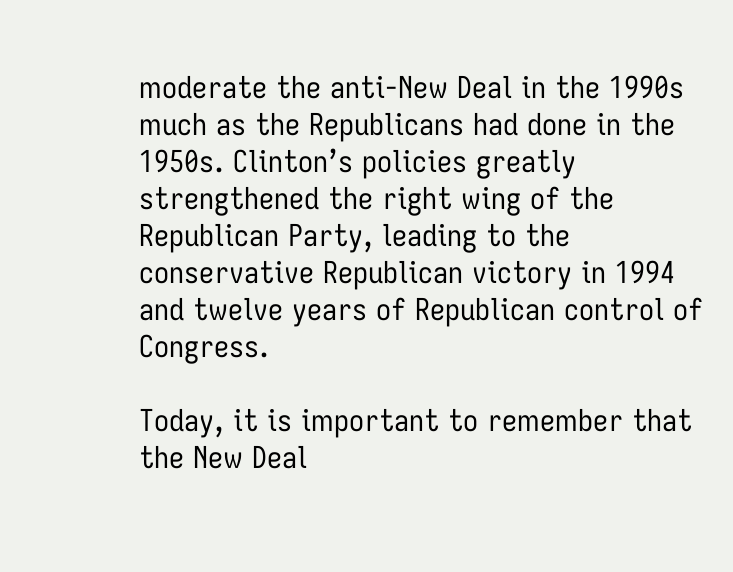moderate the anti-New Deal in the 1990s much as the Republicans had done in the 1950s. Clinton’s policies greatly strengthened the right wing of the Republican Party, leading to the conservative Republican victory in 1994 and twelve years of Republican control of Congress.

Today, it is important to remember that the New Deal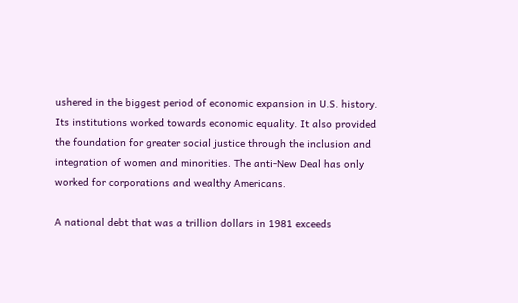ushered in the biggest period of economic expansion in U.S. history. Its institutions worked towards economic equality. It also provided the foundation for greater social justice through the inclusion and integration of women and minorities. The anti-New Deal has only worked for corporations and wealthy Americans.

A national debt that was a trillion dollars in 1981 exceeds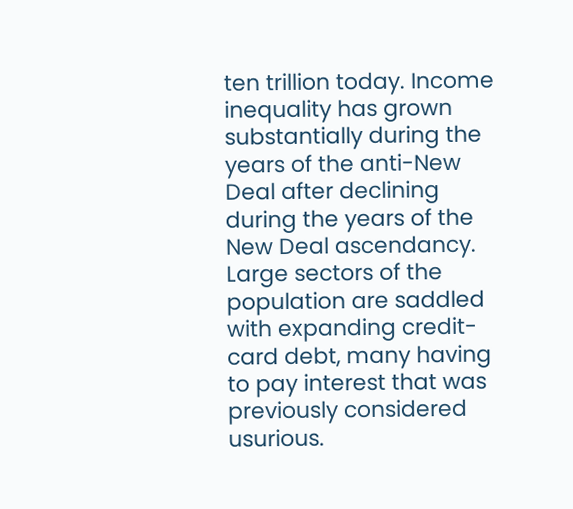ten trillion today. Income inequality has grown substantially during the years of the anti-New Deal after declining during the years of the New Deal ascendancy. Large sectors of the population are saddled with expanding credit-card debt, many having to pay interest that was previously considered usurious.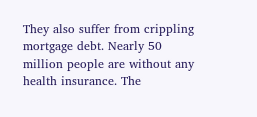They also suffer from crippling mortgage debt. Nearly 50 million people are without any health insurance. The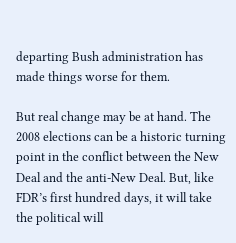departing Bush administration has made things worse for them.

But real change may be at hand. The 2008 elections can be a historic turning point in the conflict between the New Deal and the anti-New Deal. But, like FDR’s first hundred days, it will take the political will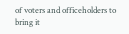of voters and officeholders to bring it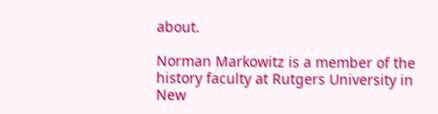about.

Norman Markowitz is a member of the history faculty at Rutgers University in New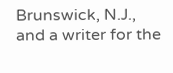Brunswick, N.J., and a writer for the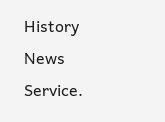History News Service.